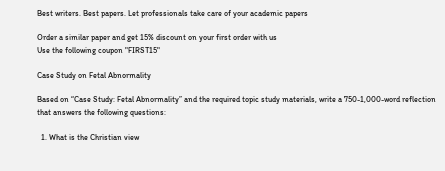Best writers. Best papers. Let professionals take care of your academic papers

Order a similar paper and get 15% discount on your first order with us
Use the following coupon "FIRST15"

Case Study on Fetal Abnormality

Based on “Case Study: Fetal Abnormality” and the required topic study materials, write a 750-1,000-word reflection that answers the following questions:

  1. What is the Christian view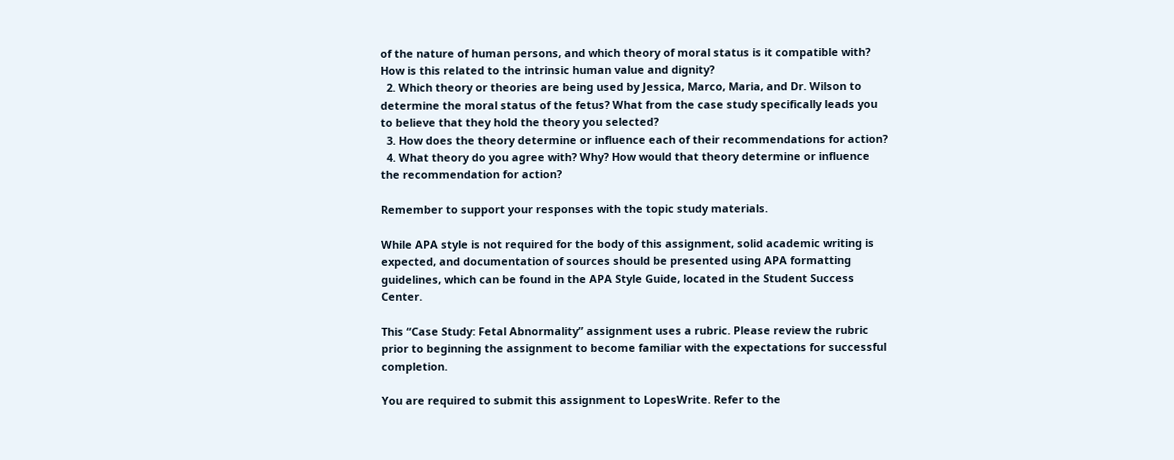of the nature of human persons, and which theory of moral status is it compatible with? How is this related to the intrinsic human value and dignity?
  2. Which theory or theories are being used by Jessica, Marco, Maria, and Dr. Wilson to determine the moral status of the fetus? What from the case study specifically leads you to believe that they hold the theory you selected?
  3. How does the theory determine or influence each of their recommendations for action?
  4. What theory do you agree with? Why? How would that theory determine or influence the recommendation for action?

Remember to support your responses with the topic study materials.

While APA style is not required for the body of this assignment, solid academic writing is expected, and documentation of sources should be presented using APA formatting guidelines, which can be found in the APA Style Guide, located in the Student Success Center.

This “Case Study: Fetal Abnormality” assignment uses a rubric. Please review the rubric prior to beginning the assignment to become familiar with the expectations for successful completion.

You are required to submit this assignment to LopesWrite. Refer to the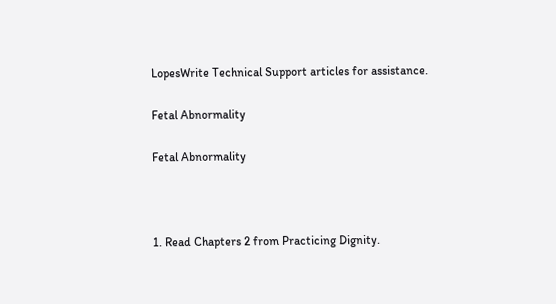LopesWrite Technical Support articles for assistance.

Fetal Abnormality

Fetal Abnormality



1. Read Chapters 2 from Practicing Dignity.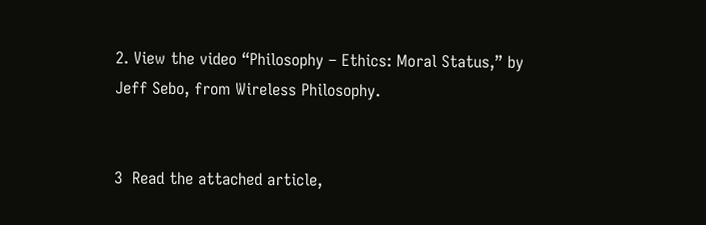2. View the video “Philosophy – Ethics: Moral Status,” by Jeff Sebo, from Wireless Philosophy.


3  Read the attached article,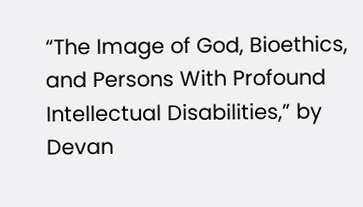“The Image of God, Bioethics, and Persons With Profound Intellectual Disabilities,” by Devan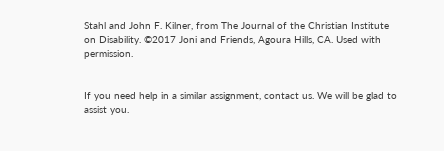Stahl and John F. Kilner, from The Journal of the Christian Institute on Disability. ©2017 Joni and Friends, Agoura Hills, CA. Used with permission.


If you need help in a similar assignment, contact us. We will be glad to assist you.